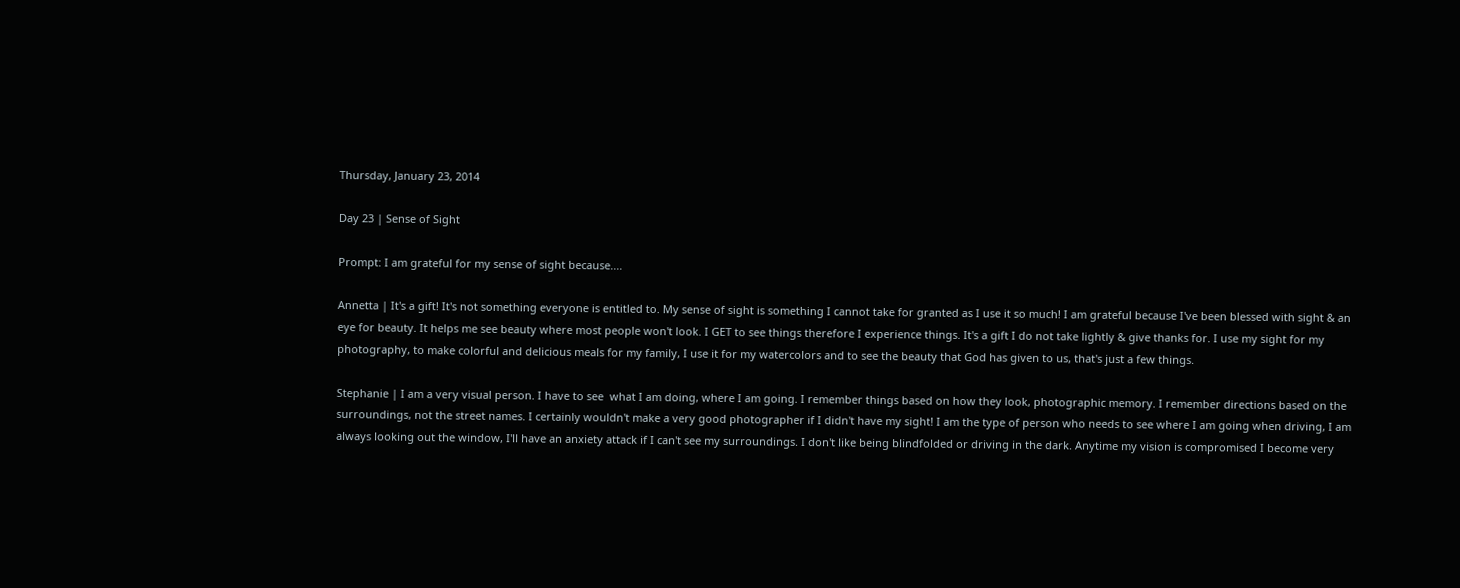Thursday, January 23, 2014

Day 23 | Sense of Sight

Prompt: I am grateful for my sense of sight because....

Annetta | It's a gift! It's not something everyone is entitled to. My sense of sight is something I cannot take for granted as I use it so much! I am grateful because I've been blessed with sight & an eye for beauty. It helps me see beauty where most people won't look. I GET to see things therefore I experience things. It's a gift I do not take lightly & give thanks for. I use my sight for my photography, to make colorful and delicious meals for my family, I use it for my watercolors and to see the beauty that God has given to us, that's just a few things.

Stephanie | I am a very visual person. I have to see  what I am doing, where I am going. I remember things based on how they look, photographic memory. I remember directions based on the surroundings, not the street names. I certainly wouldn't make a very good photographer if I didn't have my sight! I am the type of person who needs to see where I am going when driving, I am always looking out the window, I'll have an anxiety attack if I can't see my surroundings. I don't like being blindfolded or driving in the dark. Anytime my vision is compromised I become very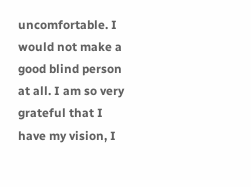uncomfortable. I would not make a good blind person at all. I am so very grateful that I have my vision, I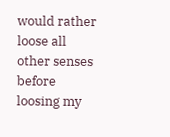would rather loose all other senses before loosing my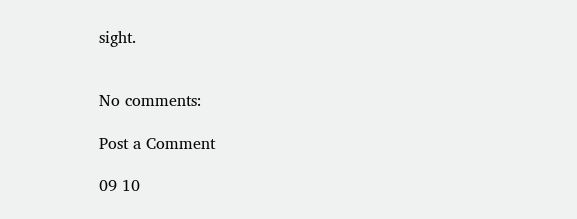sight.


No comments:

Post a Comment

09 10